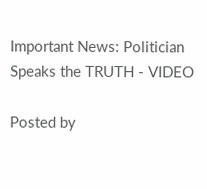Important News: Politician Speaks the TRUTH - VIDEO

Posted by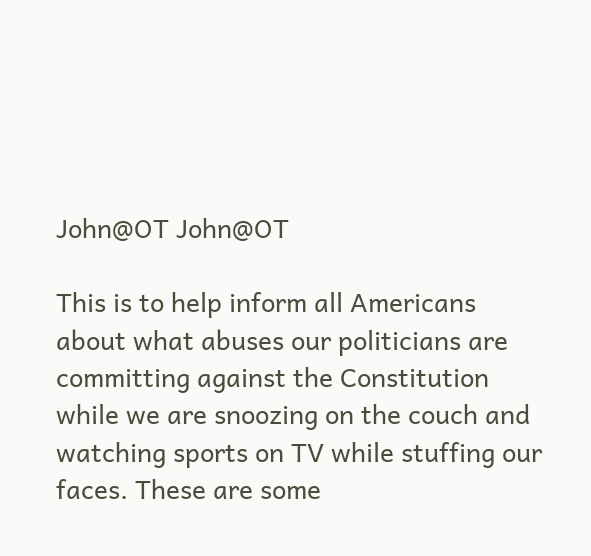John@OT John@OT

This is to help inform all Americans about what abuses our politicians are committing against the Constitution while we are snoozing on the couch and watching sports on TV while stuffing our faces. These are some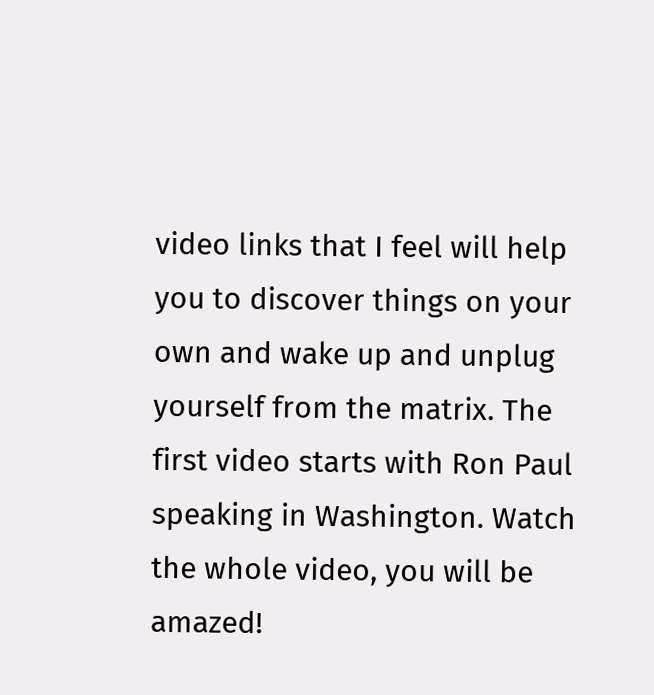video links that I feel will help you to discover things on your own and wake up and unplug yourself from the matrix. The first video starts with Ron Paul speaking in Washington. Watch the whole video, you will be amazed!